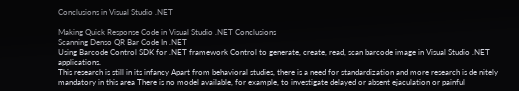Conclusions in Visual Studio .NET

Making Quick Response Code in Visual Studio .NET Conclusions
Scanning Denso QR Bar Code In .NET
Using Barcode Control SDK for .NET framework Control to generate, create, read, scan barcode image in Visual Studio .NET applications.
This research is still in its infancy Apart from behavioral studies, there is a need for standardization and more research is de nitely mandatory in this area There is no model available, for example, to investigate delayed or absent ejaculation or painful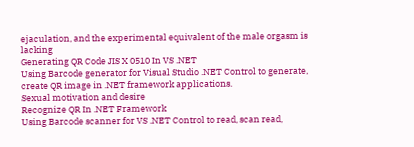ejaculation, and the experimental equivalent of the male orgasm is lacking
Generating QR Code JIS X 0510 In VS .NET
Using Barcode generator for Visual Studio .NET Control to generate, create QR image in .NET framework applications.
Sexual motivation and desire
Recognize QR In .NET Framework
Using Barcode scanner for VS .NET Control to read, scan read,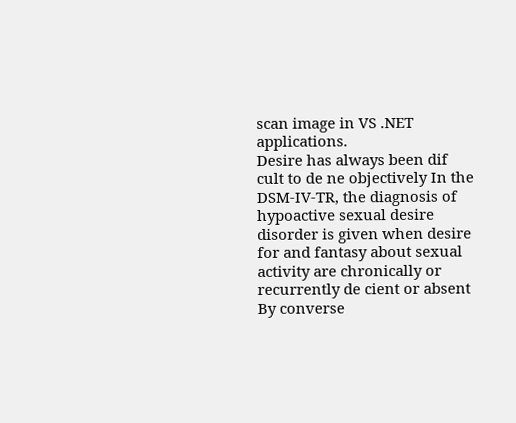scan image in VS .NET applications.
Desire has always been dif cult to de ne objectively In the DSM-IV-TR, the diagnosis of hypoactive sexual desire disorder is given when desire for and fantasy about sexual activity are chronically or recurrently de cient or absent By converse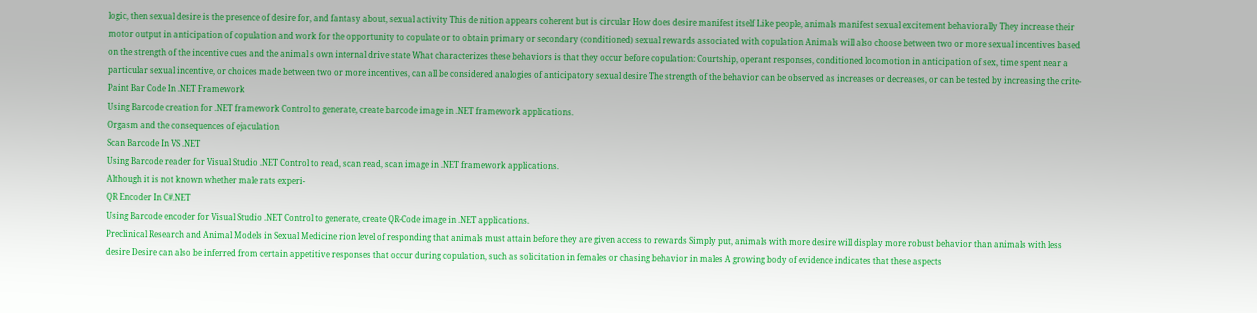logic, then sexual desire is the presence of desire for, and fantasy about, sexual activity This de nition appears coherent but is circular How does desire manifest itself Like people, animals manifest sexual excitement behaviorally They increase their motor output in anticipation of copulation and work for the opportunity to copulate or to obtain primary or secondary (conditioned) sexual rewards associated with copulation Animals will also choose between two or more sexual incentives based on the strength of the incentive cues and the animal s own internal drive state What characterizes these behaviors is that they occur before copulation: Courtship, operant responses, conditioned locomotion in anticipation of sex, time spent near a particular sexual incentive, or choices made between two or more incentives, can all be considered analogies of anticipatory sexual desire The strength of the behavior can be observed as increases or decreases, or can be tested by increasing the crite-
Paint Bar Code In .NET Framework
Using Barcode creation for .NET framework Control to generate, create barcode image in .NET framework applications.
Orgasm and the consequences of ejaculation
Scan Barcode In VS .NET
Using Barcode reader for Visual Studio .NET Control to read, scan read, scan image in .NET framework applications.
Although it is not known whether male rats experi-
QR Encoder In C#.NET
Using Barcode encoder for Visual Studio .NET Control to generate, create QR-Code image in .NET applications.
Preclinical Research and Animal Models in Sexual Medicine rion level of responding that animals must attain before they are given access to rewards Simply put, animals with more desire will display more robust behavior than animals with less desire Desire can also be inferred from certain appetitive responses that occur during copulation, such as solicitation in females or chasing behavior in males A growing body of evidence indicates that these aspects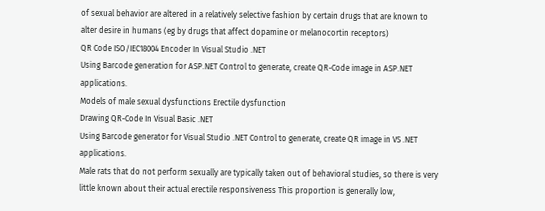of sexual behavior are altered in a relatively selective fashion by certain drugs that are known to alter desire in humans (eg by drugs that affect dopamine or melanocortin receptors)
QR Code ISO/IEC18004 Encoder In Visual Studio .NET
Using Barcode generation for ASP.NET Control to generate, create QR-Code image in ASP.NET applications.
Models of male sexual dysfunctions Erectile dysfunction
Drawing QR-Code In Visual Basic .NET
Using Barcode generator for Visual Studio .NET Control to generate, create QR image in VS .NET applications.
Male rats that do not perform sexually are typically taken out of behavioral studies, so there is very little known about their actual erectile responsiveness This proportion is generally low,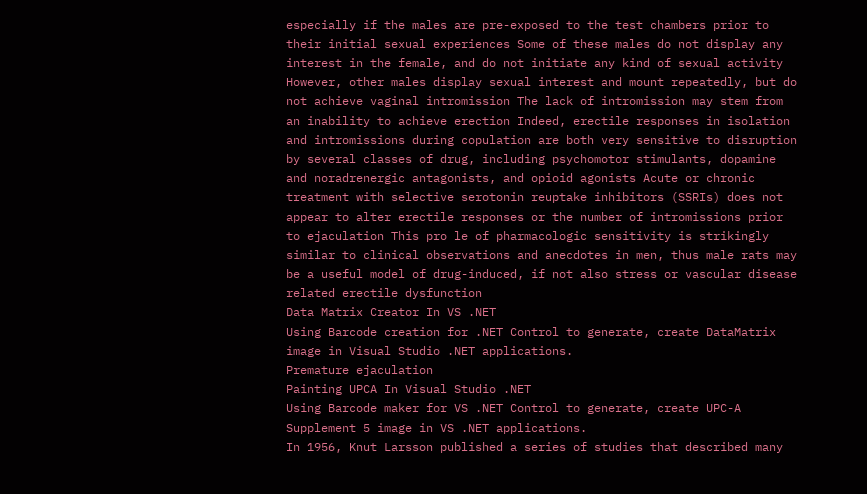especially if the males are pre-exposed to the test chambers prior to their initial sexual experiences Some of these males do not display any interest in the female, and do not initiate any kind of sexual activity However, other males display sexual interest and mount repeatedly, but do not achieve vaginal intromission The lack of intromission may stem from an inability to achieve erection Indeed, erectile responses in isolation and intromissions during copulation are both very sensitive to disruption by several classes of drug, including psychomotor stimulants, dopamine and noradrenergic antagonists, and opioid agonists Acute or chronic treatment with selective serotonin reuptake inhibitors (SSRIs) does not appear to alter erectile responses or the number of intromissions prior to ejaculation This pro le of pharmacologic sensitivity is strikingly similar to clinical observations and anecdotes in men, thus male rats may be a useful model of drug-induced, if not also stress or vascular disease related erectile dysfunction
Data Matrix Creator In VS .NET
Using Barcode creation for .NET Control to generate, create DataMatrix image in Visual Studio .NET applications.
Premature ejaculation
Painting UPCA In Visual Studio .NET
Using Barcode maker for VS .NET Control to generate, create UPC-A Supplement 5 image in VS .NET applications.
In 1956, Knut Larsson published a series of studies that described many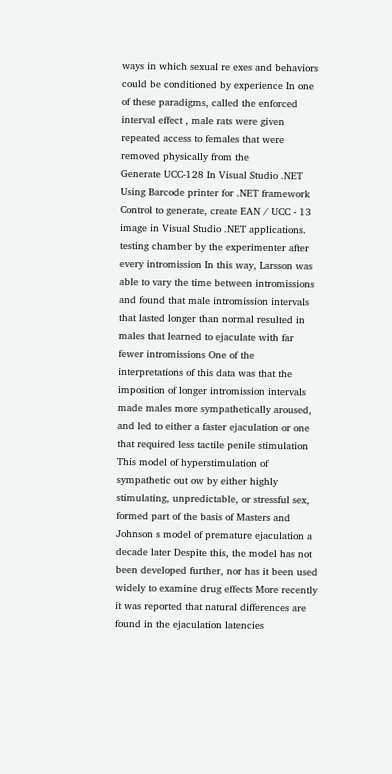ways in which sexual re exes and behaviors could be conditioned by experience In one of these paradigms, called the enforced interval effect , male rats were given repeated access to females that were removed physically from the
Generate UCC-128 In Visual Studio .NET
Using Barcode printer for .NET framework Control to generate, create EAN / UCC - 13 image in Visual Studio .NET applications.
testing chamber by the experimenter after every intromission In this way, Larsson was able to vary the time between intromissions and found that male intromission intervals that lasted longer than normal resulted in males that learned to ejaculate with far fewer intromissions One of the interpretations of this data was that the imposition of longer intromission intervals made males more sympathetically aroused, and led to either a faster ejaculation or one that required less tactile penile stimulation This model of hyperstimulation of sympathetic out ow by either highly stimulating, unpredictable, or stressful sex, formed part of the basis of Masters and Johnson s model of premature ejaculation a decade later Despite this, the model has not been developed further, nor has it been used widely to examine drug effects More recently it was reported that natural differences are found in the ejaculation latencies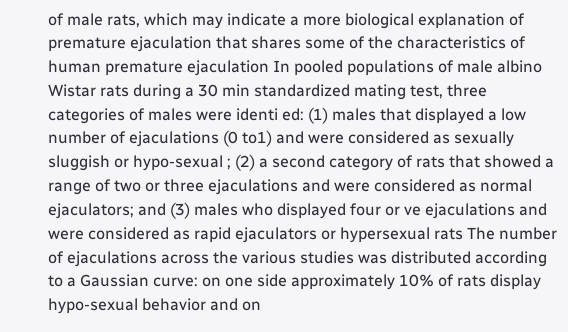of male rats, which may indicate a more biological explanation of premature ejaculation that shares some of the characteristics of human premature ejaculation In pooled populations of male albino Wistar rats during a 30 min standardized mating test, three categories of males were identi ed: (1) males that displayed a low number of ejaculations (0 to1) and were considered as sexually sluggish or hypo-sexual ; (2) a second category of rats that showed a range of two or three ejaculations and were considered as normal ejaculators; and (3) males who displayed four or ve ejaculations and were considered as rapid ejaculators or hypersexual rats The number of ejaculations across the various studies was distributed according to a Gaussian curve: on one side approximately 10% of rats display hypo-sexual behavior and on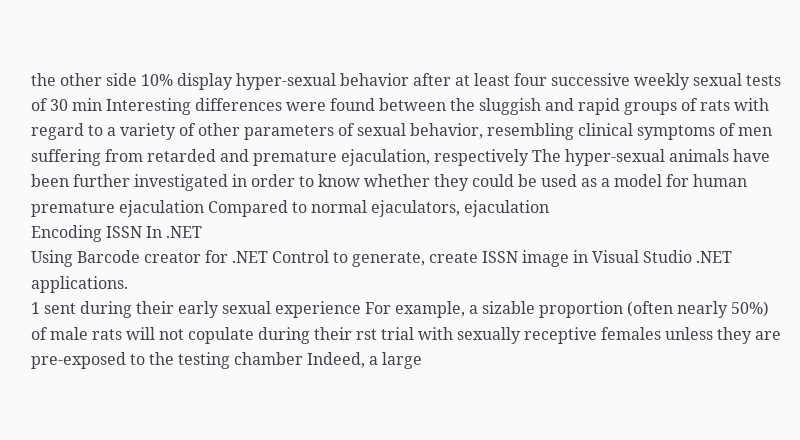the other side 10% display hyper-sexual behavior after at least four successive weekly sexual tests of 30 min Interesting differences were found between the sluggish and rapid groups of rats with regard to a variety of other parameters of sexual behavior, resembling clinical symptoms of men suffering from retarded and premature ejaculation, respectively The hyper-sexual animals have been further investigated in order to know whether they could be used as a model for human premature ejaculation Compared to normal ejaculators, ejaculation
Encoding ISSN In .NET
Using Barcode creator for .NET Control to generate, create ISSN image in Visual Studio .NET applications.
1 sent during their early sexual experience For example, a sizable proportion (often nearly 50%) of male rats will not copulate during their rst trial with sexually receptive females unless they are pre-exposed to the testing chamber Indeed, a large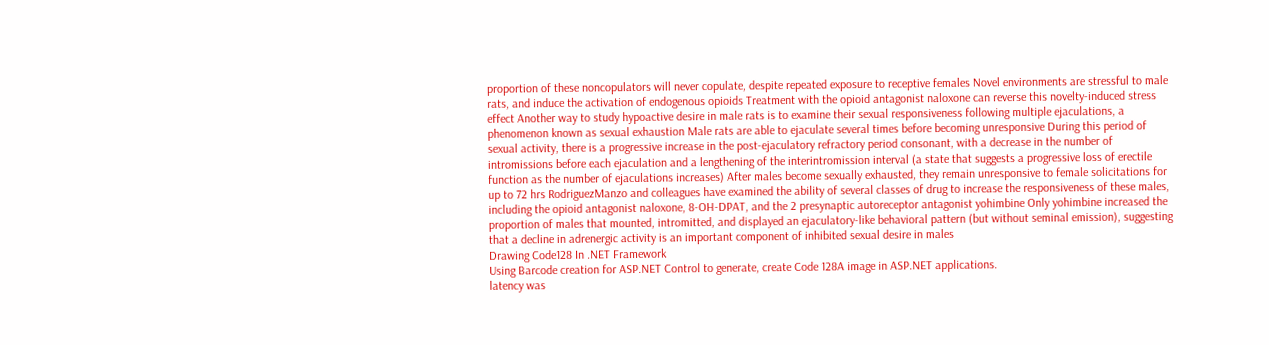proportion of these noncopulators will never copulate, despite repeated exposure to receptive females Novel environments are stressful to male rats, and induce the activation of endogenous opioids Treatment with the opioid antagonist naloxone can reverse this novelty-induced stress effect Another way to study hypoactive desire in male rats is to examine their sexual responsiveness following multiple ejaculations, a phenomenon known as sexual exhaustion Male rats are able to ejaculate several times before becoming unresponsive During this period of sexual activity, there is a progressive increase in the post-ejaculatory refractory period consonant, with a decrease in the number of intromissions before each ejaculation and a lengthening of the interintromission interval (a state that suggests a progressive loss of erectile function as the number of ejaculations increases) After males become sexually exhausted, they remain unresponsive to female solicitations for up to 72 hrs RodriguezManzo and colleagues have examined the ability of several classes of drug to increase the responsiveness of these males, including the opioid antagonist naloxone, 8-OH-DPAT, and the 2 presynaptic autoreceptor antagonist yohimbine Only yohimbine increased the proportion of males that mounted, intromitted, and displayed an ejaculatory-like behavioral pattern (but without seminal emission), suggesting that a decline in adrenergic activity is an important component of inhibited sexual desire in males
Drawing Code128 In .NET Framework
Using Barcode creation for ASP.NET Control to generate, create Code 128A image in ASP.NET applications.
latency was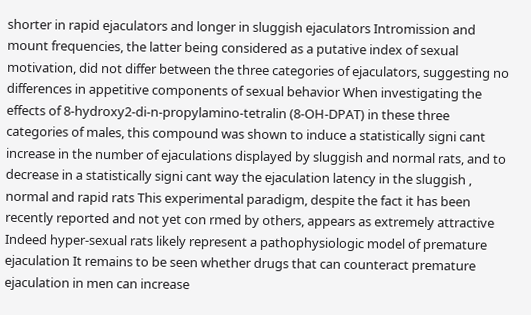shorter in rapid ejaculators and longer in sluggish ejaculators Intromission and mount frequencies, the latter being considered as a putative index of sexual motivation, did not differ between the three categories of ejaculators, suggesting no differences in appetitive components of sexual behavior When investigating the effects of 8-hydroxy2-di-n-propylamino-tetralin (8-OH-DPAT) in these three categories of males, this compound was shown to induce a statistically signi cant increase in the number of ejaculations displayed by sluggish and normal rats, and to decrease in a statistically signi cant way the ejaculation latency in the sluggish , normal and rapid rats This experimental paradigm, despite the fact it has been recently reported and not yet con rmed by others, appears as extremely attractive Indeed hyper-sexual rats likely represent a pathophysiologic model of premature ejaculation It remains to be seen whether drugs that can counteract premature ejaculation in men can increase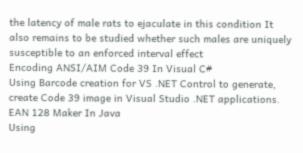the latency of male rats to ejaculate in this condition It also remains to be studied whether such males are uniquely susceptible to an enforced interval effect
Encoding ANSI/AIM Code 39 In Visual C#
Using Barcode creation for VS .NET Control to generate, create Code 39 image in Visual Studio .NET applications.
EAN 128 Maker In Java
Using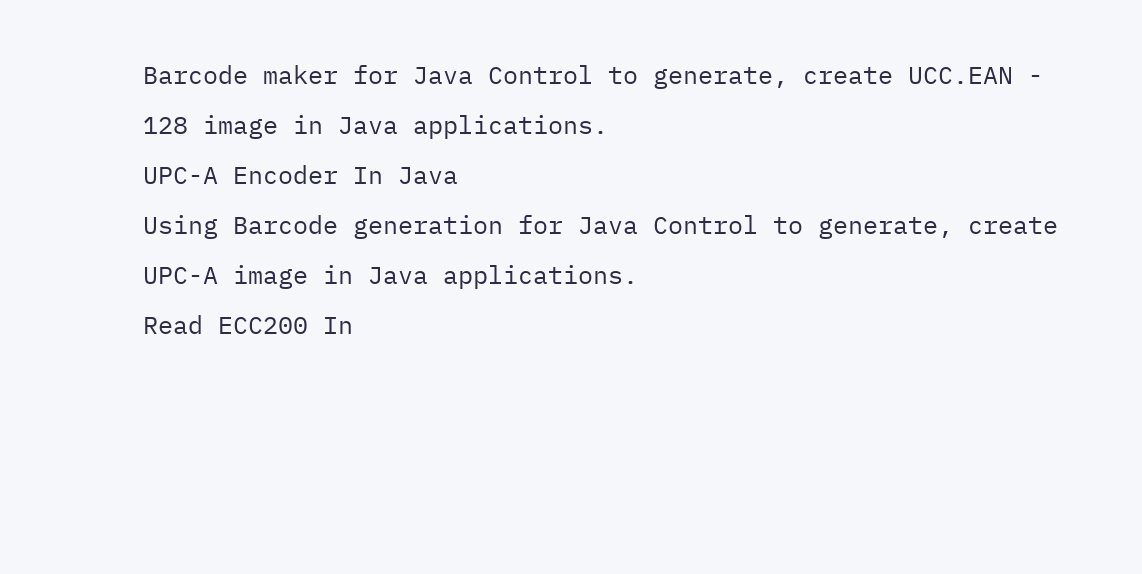Barcode maker for Java Control to generate, create UCC.EAN - 128 image in Java applications.
UPC-A Encoder In Java
Using Barcode generation for Java Control to generate, create UPC-A image in Java applications.
Read ECC200 In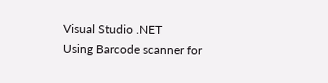Visual Studio .NET
Using Barcode scanner for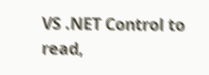VS .NET Control to read,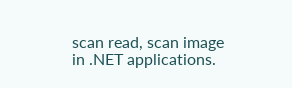scan read, scan image in .NET applications.